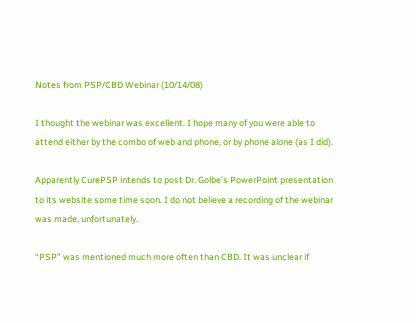Notes from PSP/CBD Webinar (10/14/08)

I thought the webinar was excellent. I hope many of you were able to attend either by the combo of web and phone, or by phone alone (as I did).

Apparently CurePSP intends to post Dr. Golbe’s PowerPoint presentation to its website some time soon. I do not believe a recording of the webinar was made, unfortunately.

“PSP” was mentioned much more often than CBD. It was unclear if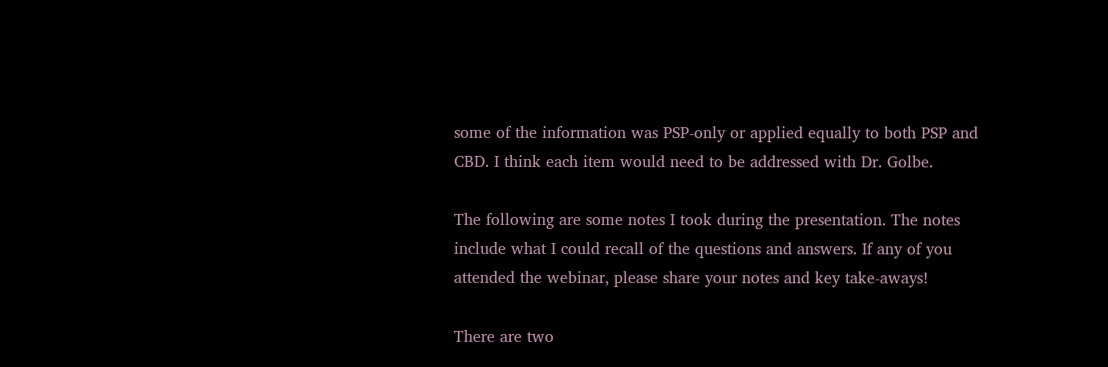some of the information was PSP-only or applied equally to both PSP and CBD. I think each item would need to be addressed with Dr. Golbe.

The following are some notes I took during the presentation. The notes include what I could recall of the questions and answers. If any of you attended the webinar, please share your notes and key take-aways!

There are two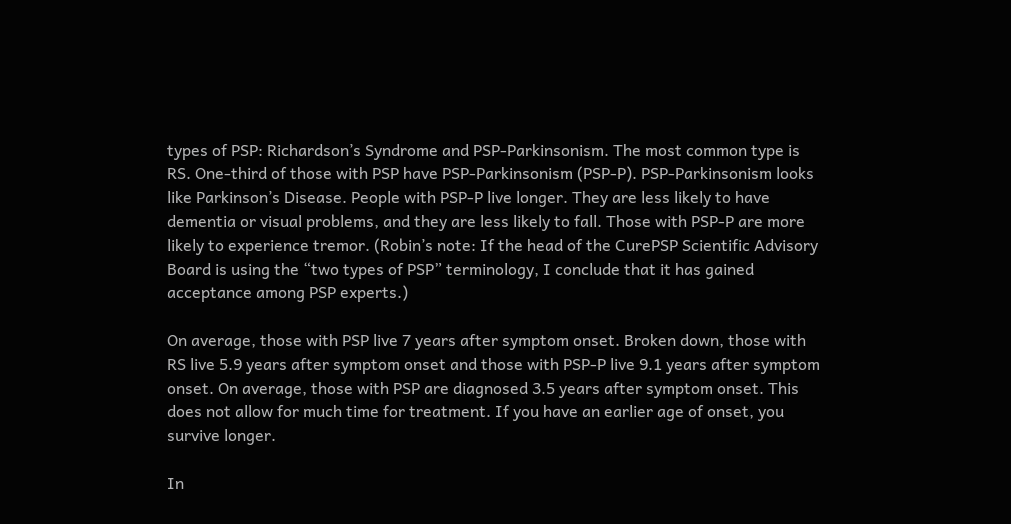types of PSP: Richardson’s Syndrome and PSP-Parkinsonism. The most common type is RS. One-third of those with PSP have PSP-Parkinsonism (PSP-P). PSP-Parkinsonism looks like Parkinson’s Disease. People with PSP-P live longer. They are less likely to have dementia or visual problems, and they are less likely to fall. Those with PSP-P are more likely to experience tremor. (Robin’s note: If the head of the CurePSP Scientific Advisory Board is using the “two types of PSP” terminology, I conclude that it has gained acceptance among PSP experts.)

On average, those with PSP live 7 years after symptom onset. Broken down, those with RS live 5.9 years after symptom onset and those with PSP-P live 9.1 years after symptom onset. On average, those with PSP are diagnosed 3.5 years after symptom onset. This does not allow for much time for treatment. If you have an earlier age of onset, you survive longer.

In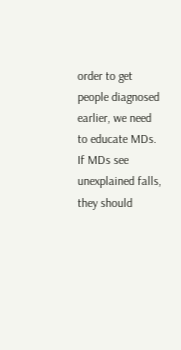order to get people diagnosed earlier, we need to educate MDs. If MDs see unexplained falls, they should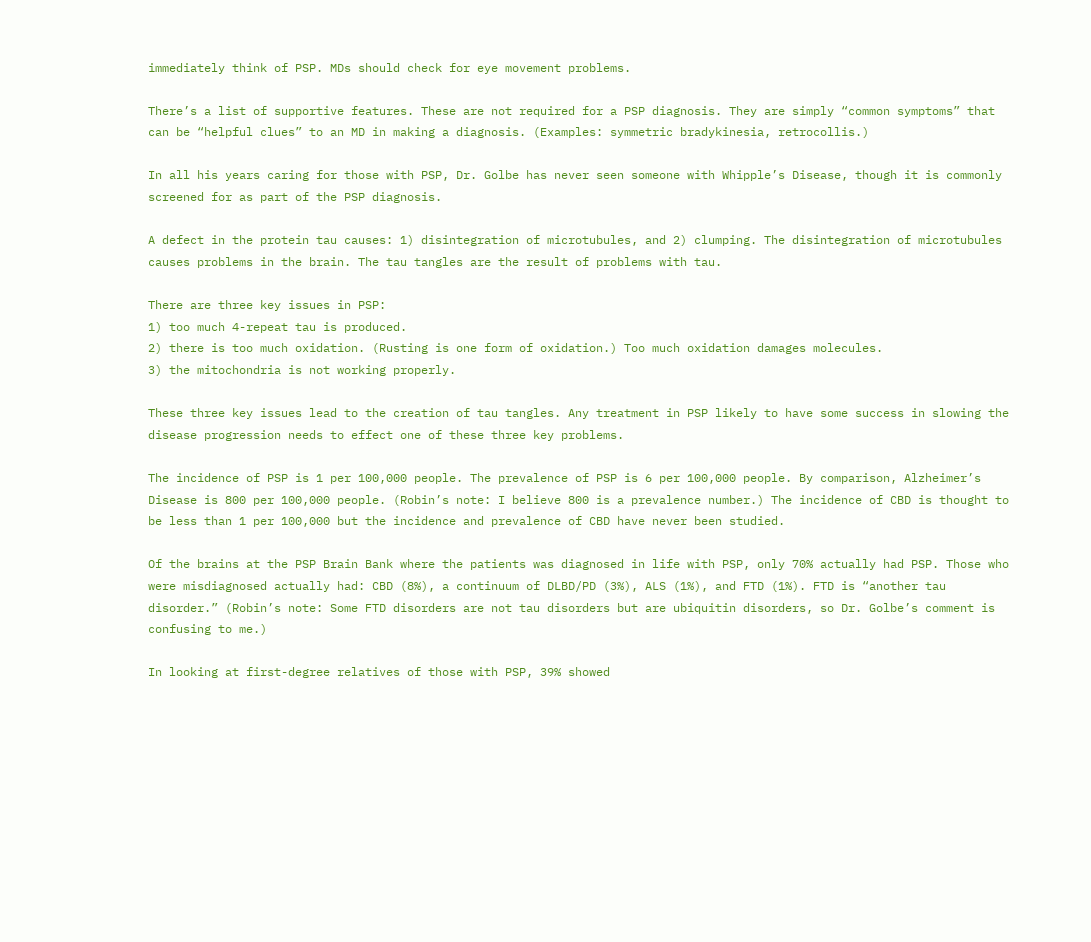immediately think of PSP. MDs should check for eye movement problems.

There’s a list of supportive features. These are not required for a PSP diagnosis. They are simply “common symptoms” that can be “helpful clues” to an MD in making a diagnosis. (Examples: symmetric bradykinesia, retrocollis.)

In all his years caring for those with PSP, Dr. Golbe has never seen someone with Whipple’s Disease, though it is commonly screened for as part of the PSP diagnosis.

A defect in the protein tau causes: 1) disintegration of microtubules, and 2) clumping. The disintegration of microtubules causes problems in the brain. The tau tangles are the result of problems with tau.

There are three key issues in PSP:
1) too much 4-repeat tau is produced.
2) there is too much oxidation. (Rusting is one form of oxidation.) Too much oxidation damages molecules.
3) the mitochondria is not working properly.

These three key issues lead to the creation of tau tangles. Any treatment in PSP likely to have some success in slowing the disease progression needs to effect one of these three key problems.

The incidence of PSP is 1 per 100,000 people. The prevalence of PSP is 6 per 100,000 people. By comparison, Alzheimer’s Disease is 800 per 100,000 people. (Robin’s note: I believe 800 is a prevalence number.) The incidence of CBD is thought to be less than 1 per 100,000 but the incidence and prevalence of CBD have never been studied.

Of the brains at the PSP Brain Bank where the patients was diagnosed in life with PSP, only 70% actually had PSP. Those who were misdiagnosed actually had: CBD (8%), a continuum of DLBD/PD (3%), ALS (1%), and FTD (1%). FTD is “another tau disorder.” (Robin’s note: Some FTD disorders are not tau disorders but are ubiquitin disorders, so Dr. Golbe’s comment is confusing to me.)

In looking at first-degree relatives of those with PSP, 39% showed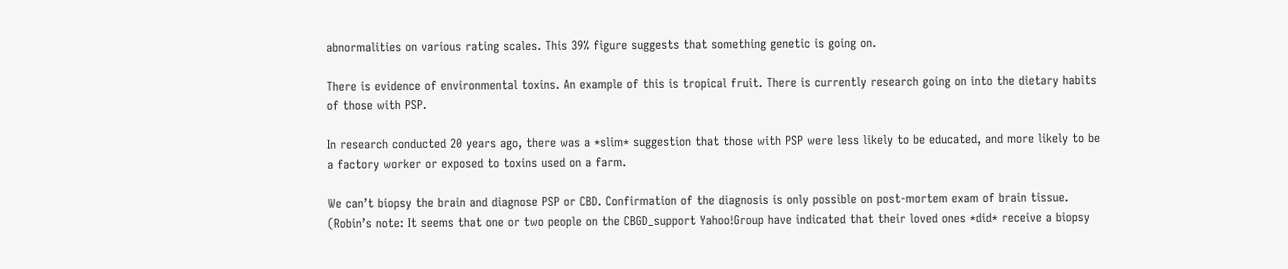abnormalities on various rating scales. This 39% figure suggests that something genetic is going on.

There is evidence of environmental toxins. An example of this is tropical fruit. There is currently research going on into the dietary habits of those with PSP.

In research conducted 20 years ago, there was a *slim* suggestion that those with PSP were less likely to be educated, and more likely to be a factory worker or exposed to toxins used on a farm.

We can’t biopsy the brain and diagnose PSP or CBD. Confirmation of the diagnosis is only possible on post-mortem exam of brain tissue. (Robin’s note: It seems that one or two people on the CBGD_support Yahoo!Group have indicated that their loved ones *did* receive a biopsy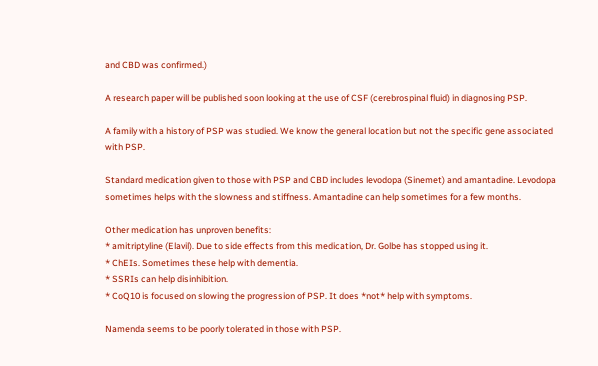and CBD was confirmed.)

A research paper will be published soon looking at the use of CSF (cerebrospinal fluid) in diagnosing PSP.

A family with a history of PSP was studied. We know the general location but not the specific gene associated with PSP.

Standard medication given to those with PSP and CBD includes levodopa (Sinemet) and amantadine. Levodopa sometimes helps with the slowness and stiffness. Amantadine can help sometimes for a few months.

Other medication has unproven benefits:
* amitriptyline (Elavil). Due to side effects from this medication, Dr. Golbe has stopped using it.
* ChEIs. Sometimes these help with dementia.
* SSRIs can help disinhibition.
* CoQ10 is focused on slowing the progression of PSP. It does *not* help with symptoms.

Namenda seems to be poorly tolerated in those with PSP.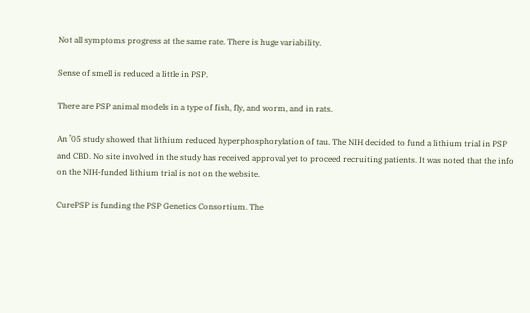Not all symptoms progress at the same rate. There is huge variability.

Sense of smell is reduced a little in PSP.

There are PSP animal models in a type of fish, fly, and worm, and in rats.

An ’05 study showed that lithium reduced hyperphosphorylation of tau. The NIH decided to fund a lithium trial in PSP and CBD. No site involved in the study has received approval yet to proceed recruiting patients. It was noted that the info on the NIH-funded lithium trial is not on the website.

CurePSP is funding the PSP Genetics Consortium. The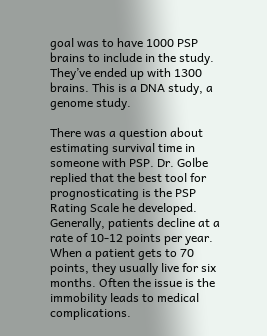goal was to have 1000 PSP brains to include in the study. They’ve ended up with 1300 brains. This is a DNA study, a genome study.

There was a question about estimating survival time in someone with PSP. Dr. Golbe replied that the best tool for prognosticating is the PSP Rating Scale he developed. Generally, patients decline at a rate of 10-12 points per year. When a patient gets to 70 points, they usually live for six months. Often the issue is the immobility leads to medical complications.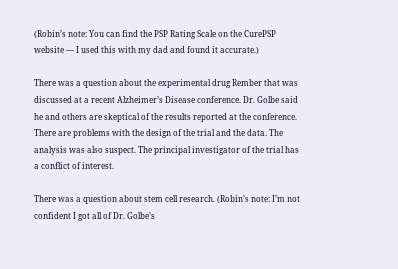(Robin’s note: You can find the PSP Rating Scale on the CurePSP website — I used this with my dad and found it accurate.)

There was a question about the experimental drug Rember that was discussed at a recent Alzheimer’s Disease conference. Dr. Golbe said he and others are skeptical of the results reported at the conference. There are problems with the design of the trial and the data. The analysis was also suspect. The principal investigator of the trial has a conflict of interest.

There was a question about stem cell research. (Robin’s note: I’m not confident I got all of Dr. Golbe’s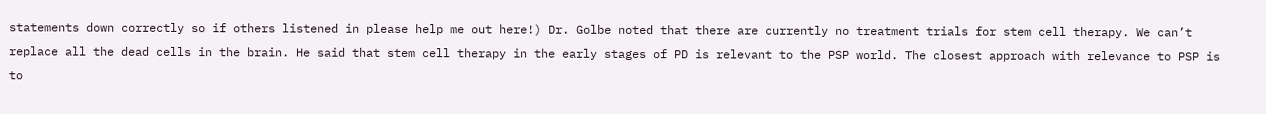statements down correctly so if others listened in please help me out here!) Dr. Golbe noted that there are currently no treatment trials for stem cell therapy. We can’t replace all the dead cells in the brain. He said that stem cell therapy in the early stages of PD is relevant to the PSP world. The closest approach with relevance to PSP is to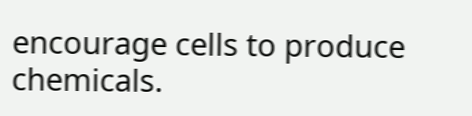encourage cells to produce chemicals.